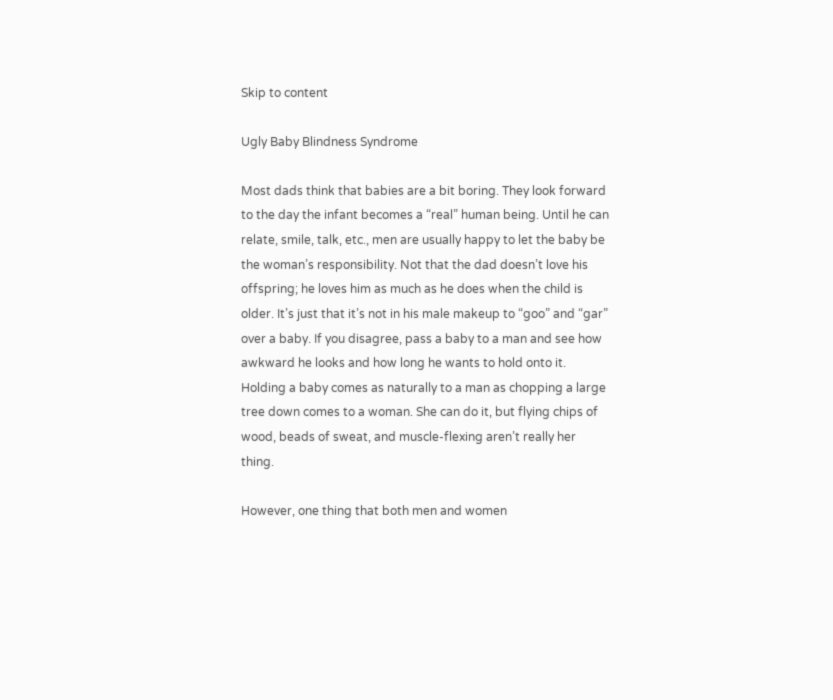Skip to content

Ugly Baby Blindness Syndrome

Most dads think that babies are a bit boring. They look forward to the day the infant becomes a “real” human being. Until he can relate, smile, talk, etc., men are usually happy to let the baby be the woman’s responsibility. Not that the dad doesn’t love his offspring; he loves him as much as he does when the child is older. It’s just that it’s not in his male makeup to “goo” and “gar” over a baby. If you disagree, pass a baby to a man and see how awkward he looks and how long he wants to hold onto it. Holding a baby comes as naturally to a man as chopping a large tree down comes to a woman. She can do it, but flying chips of wood, beads of sweat, and muscle-flexing aren’t really her thing.

However, one thing that both men and women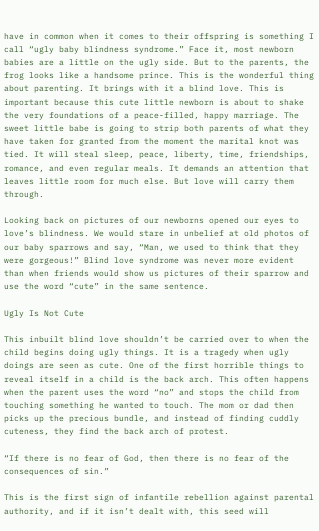have in common when it comes to their offspring is something I call “ugly baby blindness syndrome.” Face it, most newborn babies are a little on the ugly side. But to the parents, the frog looks like a handsome prince. This is the wonderful thing about parenting. It brings with it a blind love. This is important because this cute little newborn is about to shake the very foundations of a peace-filled, happy marriage. The sweet little babe is going to strip both parents of what they have taken for granted from the moment the marital knot was tied. It will steal sleep, peace, liberty, time, friendships, romance, and even regular meals. It demands an attention that leaves little room for much else. But love will carry them through.

Looking back on pictures of our newborns opened our eyes to love’s blindness. We would stare in unbelief at old photos of our baby sparrows and say, “Man, we used to think that they were gorgeous!” Blind love syndrome was never more evident than when friends would show us pictures of their sparrow and use the word “cute” in the same sentence.

Ugly Is Not Cute

This inbuilt blind love shouldn’t be carried over to when the child begins doing ugly things. It is a tragedy when ugly doings are seen as cute. One of the first horrible things to reveal itself in a child is the back arch. This often happens when the parent uses the word “no” and stops the child from touching something he wanted to touch. The mom or dad then picks up the precious bundle, and instead of finding cuddly cuteness, they find the back arch of protest.

“If there is no fear of God, then there is no fear of the consequences of sin.”

This is the first sign of infantile rebellion against parental authority, and if it isn’t dealt with, this seed will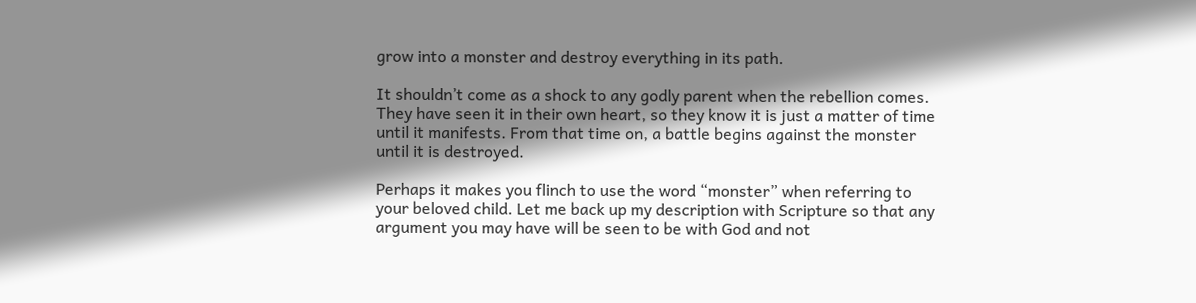grow into a monster and destroy everything in its path.

It shouldn’t come as a shock to any godly parent when the rebellion comes. They have seen it in their own heart, so they know it is just a matter of time until it manifests. From that time on, a battle begins against the monster until it is destroyed.

Perhaps it makes you flinch to use the word “monster” when referring to your beloved child. Let me back up my description with Scripture so that any argument you may have will be seen to be with God and not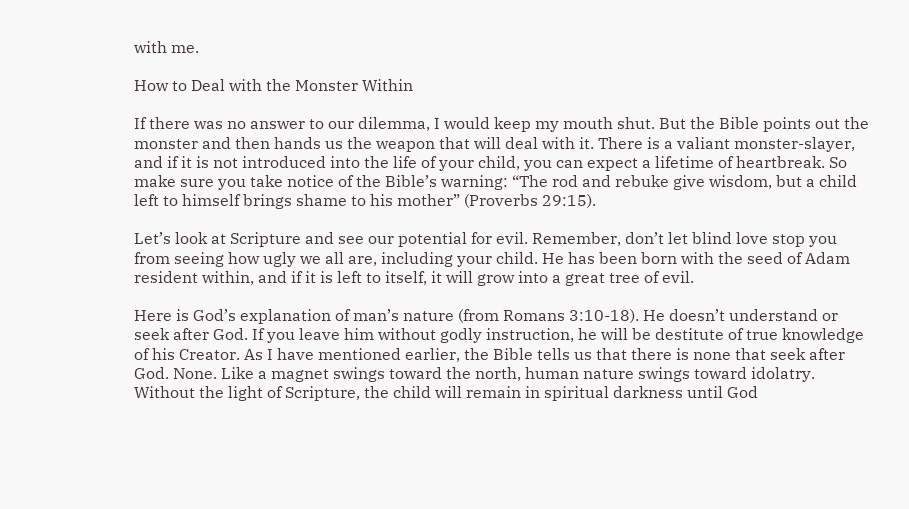with me.

How to Deal with the Monster Within

If there was no answer to our dilemma, I would keep my mouth shut. But the Bible points out the monster and then hands us the weapon that will deal with it. There is a valiant monster-slayer, and if it is not introduced into the life of your child, you can expect a lifetime of heartbreak. So make sure you take notice of the Bible’s warning: “The rod and rebuke give wisdom, but a child left to himself brings shame to his mother” (Proverbs 29:15).

Let’s look at Scripture and see our potential for evil. Remember, don’t let blind love stop you from seeing how ugly we all are, including your child. He has been born with the seed of Adam resident within, and if it is left to itself, it will grow into a great tree of evil.

Here is God’s explanation of man’s nature (from Romans 3:10-18). He doesn’t understand or seek after God. If you leave him without godly instruction, he will be destitute of true knowledge of his Creator. As I have mentioned earlier, the Bible tells us that there is none that seek after God. None. Like a magnet swings toward the north, human nature swings toward idolatry. Without the light of Scripture, the child will remain in spiritual darkness until God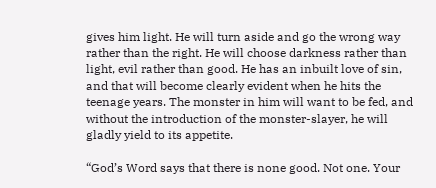gives him light. He will turn aside and go the wrong way rather than the right. He will choose darkness rather than light, evil rather than good. He has an inbuilt love of sin, and that will become clearly evident when he hits the teenage years. The monster in him will want to be fed, and without the introduction of the monster-slayer, he will gladly yield to its appetite.

“God’s Word says that there is none good. Not one. Your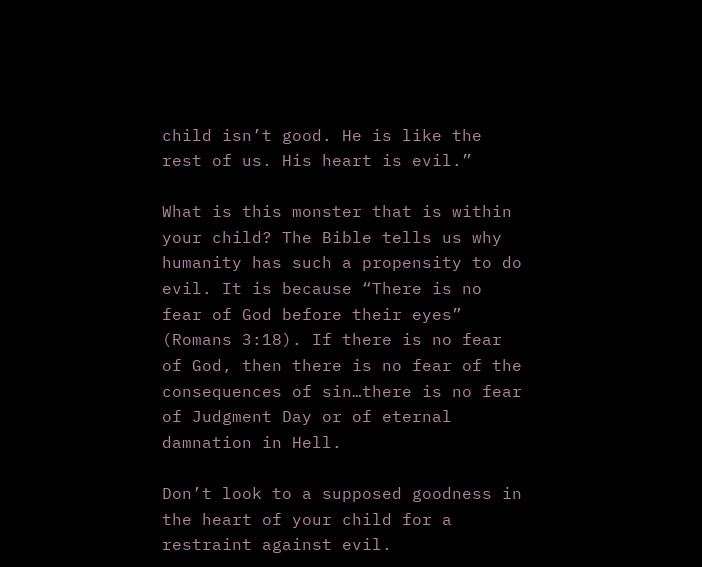child isn’t good. He is like the rest of us. His heart is evil.”

What is this monster that is within your child? The Bible tells us why humanity has such a propensity to do evil. It is because “There is no fear of God before their eyes” (Romans 3:18). If there is no fear of God, then there is no fear of the consequences of sin…there is no fear of Judgment Day or of eternal damnation in Hell.

Don’t look to a supposed goodness in the heart of your child for a restraint against evil.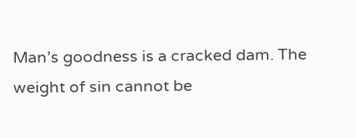Man’s goodness is a cracked dam. The weight of sin cannot be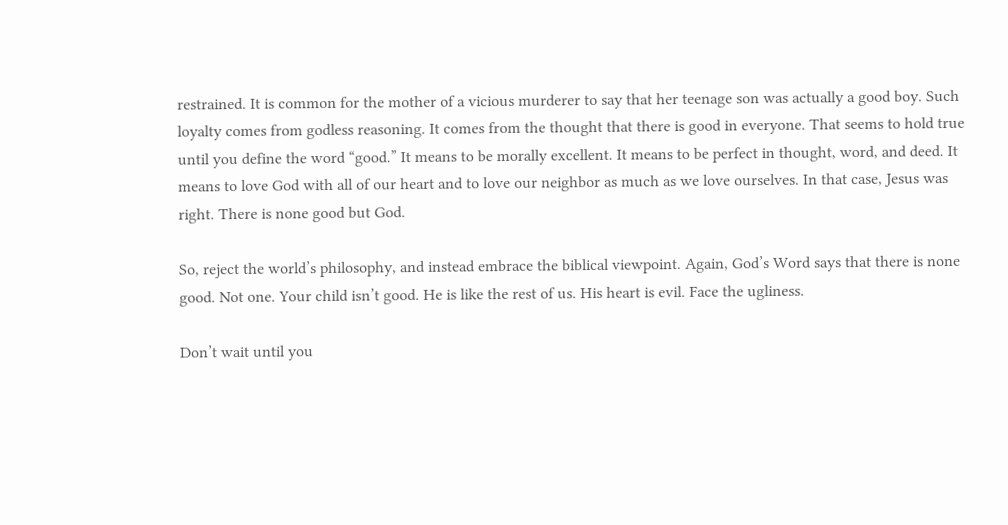restrained. It is common for the mother of a vicious murderer to say that her teenage son was actually a good boy. Such loyalty comes from godless reasoning. It comes from the thought that there is good in everyone. That seems to hold true until you define the word “good.” It means to be morally excellent. It means to be perfect in thought, word, and deed. It means to love God with all of our heart and to love our neighbor as much as we love ourselves. In that case, Jesus was right. There is none good but God.

So, reject the world’s philosophy, and instead embrace the biblical viewpoint. Again, God’s Word says that there is none good. Not one. Your child isn’t good. He is like the rest of us. His heart is evil. Face the ugliness.

Don’t wait until you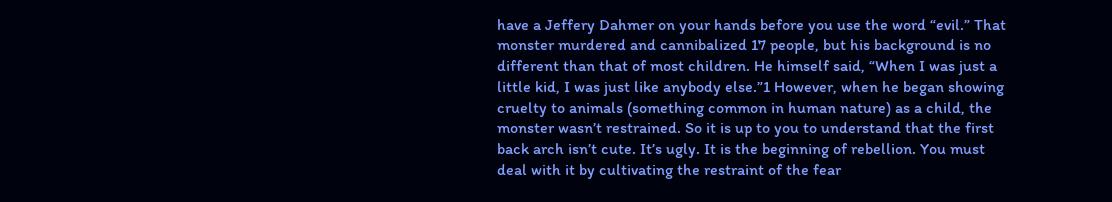have a Jeffery Dahmer on your hands before you use the word “evil.” That monster murdered and cannibalized 17 people, but his background is no different than that of most children. He himself said, “When I was just a little kid, I was just like anybody else.”1 However, when he began showing cruelty to animals (something common in human nature) as a child, the monster wasn’t restrained. So it is up to you to understand that the first back arch isn’t cute. It’s ugly. It is the beginning of rebellion. You must deal with it by cultivating the restraint of the fear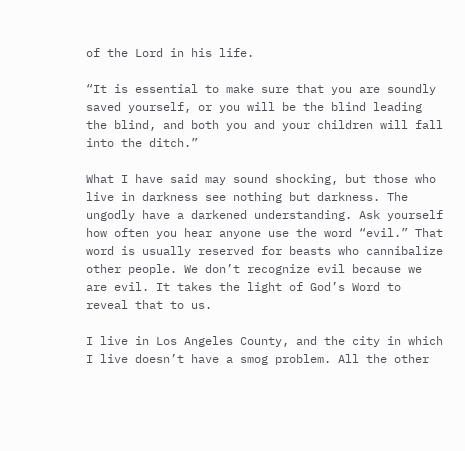of the Lord in his life.

“It is essential to make sure that you are soundly saved yourself, or you will be the blind leading the blind, and both you and your children will fall into the ditch.”

What I have said may sound shocking, but those who live in darkness see nothing but darkness. The ungodly have a darkened understanding. Ask yourself how often you hear anyone use the word “evil.” That word is usually reserved for beasts who cannibalize other people. We don’t recognize evil because we are evil. It takes the light of God’s Word to reveal that to us.

I live in Los Angeles County, and the city in which I live doesn’t have a smog problem. All the other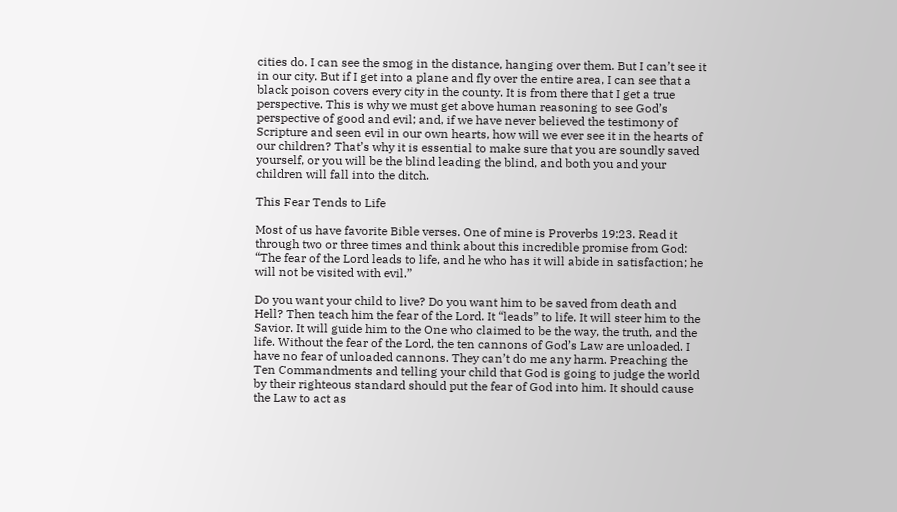cities do. I can see the smog in the distance, hanging over them. But I can’t see it in our city. But if I get into a plane and fly over the entire area, I can see that a black poison covers every city in the county. It is from there that I get a true perspective. This is why we must get above human reasoning to see God’s perspective of good and evil; and, if we have never believed the testimony of Scripture and seen evil in our own hearts, how will we ever see it in the hearts of our children? That’s why it is essential to make sure that you are soundly saved yourself, or you will be the blind leading the blind, and both you and your children will fall into the ditch.

This Fear Tends to Life

Most of us have favorite Bible verses. One of mine is Proverbs 19:23. Read it through two or three times and think about this incredible promise from God: “The fear of the Lord leads to life, and he who has it will abide in satisfaction; he will not be visited with evil.”

Do you want your child to live? Do you want him to be saved from death and Hell? Then teach him the fear of the Lord. It “leads” to life. It will steer him to the Savior. It will guide him to the One who claimed to be the way, the truth, and the life. Without the fear of the Lord, the ten cannons of God’s Law are unloaded. I have no fear of unloaded cannons. They can’t do me any harm. Preaching the Ten Commandments and telling your child that God is going to judge the world by their righteous standard should put the fear of God into him. It should cause the Law to act as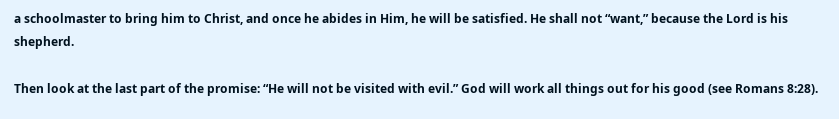a schoolmaster to bring him to Christ, and once he abides in Him, he will be satisfied. He shall not “want,” because the Lord is his shepherd.

Then look at the last part of the promise: “He will not be visited with evil.” God will work all things out for his good (see Romans 8:28).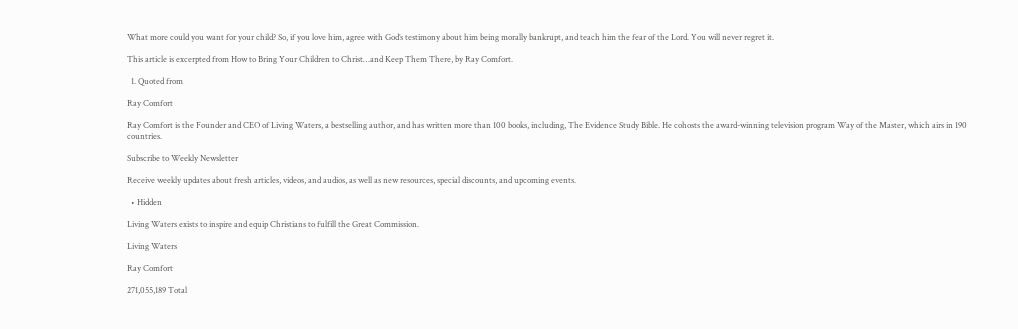What more could you want for your child? So, if you love him, agree with God’s testimony about him being morally bankrupt, and teach him the fear of the Lord. You will never regret it.

This article is excerpted from How to Bring Your Children to Christ…and Keep Them There, by Ray Comfort.

  1. Quoted from

Ray Comfort

Ray Comfort is the Founder and CEO of Living Waters, a bestselling author, and has written more than 100 books, including, The Evidence Study Bible. He cohosts the award-winning television program Way of the Master, which airs in 190 countries.

Subscribe to Weekly Newsletter

Receive weekly updates about fresh articles, videos, and audios, as well as new resources, special discounts, and upcoming events.

  • Hidden

Living Waters exists to inspire and equip Christians to fulfill the Great Commission.

Living Waters

Ray Comfort

271,055,189 Total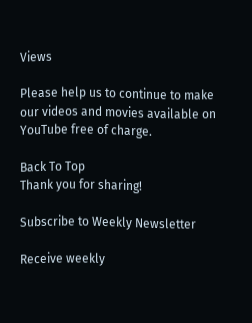Views

Please help us to continue to make our videos and movies available on YouTube free of charge.

Back To Top
Thank you for sharing!

Subscribe to Weekly Newsletter

Receive weekly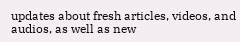updates about fresh articles, videos, and audios, as well as new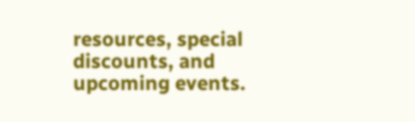resources, special discounts, and upcoming events.